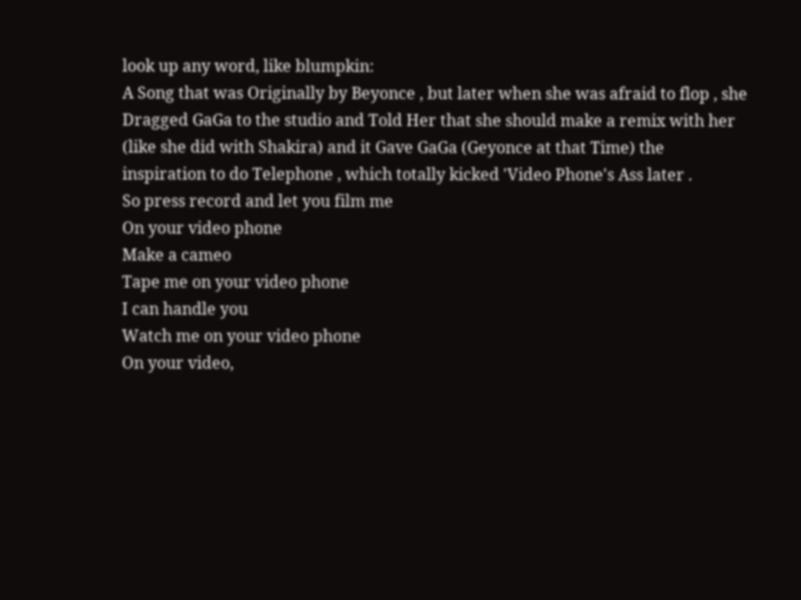look up any word, like blumpkin:
A Song that was Originally by Beyonce , but later when she was afraid to flop , she Dragged GaGa to the studio and Told Her that she should make a remix with her (like she did with Shakira) and it Gave GaGa (Geyonce at that Time) the inspiration to do Telephone , which totally kicked 'Video Phone's Ass later .
So press record and let you film me
On your video phone
Make a cameo
Tape me on your video phone
I can handle you
Watch me on your video phone
On your video,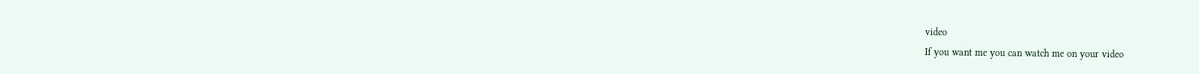video
If you want me you can watch me on your video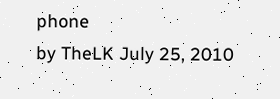phone
by TheLK July 25, 2010